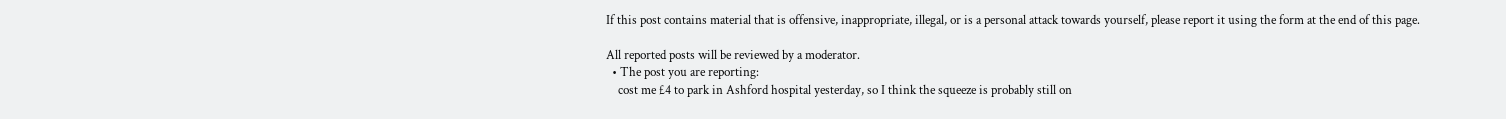If this post contains material that is offensive, inappropriate, illegal, or is a personal attack towards yourself, please report it using the form at the end of this page.

All reported posts will be reviewed by a moderator.
  • The post you are reporting:
    cost me £4 to park in Ashford hospital yesterday, so I think the squeeze is probably still on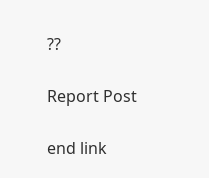??

Report Post

end link